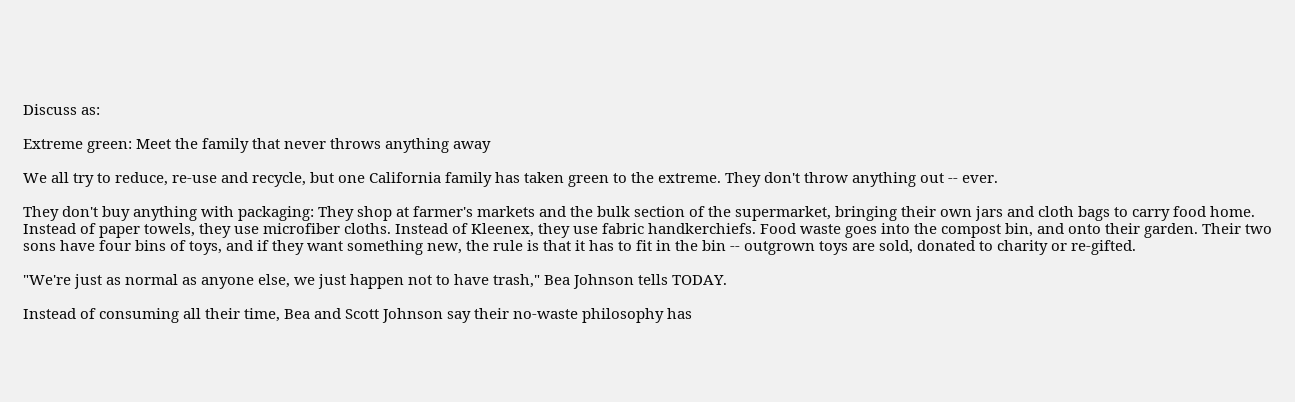Discuss as:

Extreme green: Meet the family that never throws anything away

We all try to reduce, re-use and recycle, but one California family has taken green to the extreme. They don't throw anything out -- ever.

They don't buy anything with packaging: They shop at farmer's markets and the bulk section of the supermarket, bringing their own jars and cloth bags to carry food home. Instead of paper towels, they use microfiber cloths. Instead of Kleenex, they use fabric handkerchiefs. Food waste goes into the compost bin, and onto their garden. Their two sons have four bins of toys, and if they want something new, the rule is that it has to fit in the bin -- outgrown toys are sold, donated to charity or re-gifted.

"We're just as normal as anyone else, we just happen not to have trash," Bea Johnson tells TODAY.

Instead of consuming all their time, Bea and Scott Johnson say their no-waste philosophy has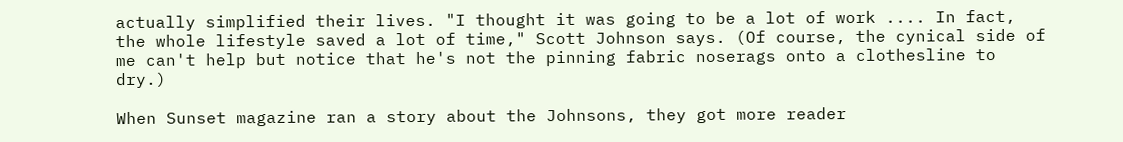actually simplified their lives. "I thought it was going to be a lot of work .... In fact, the whole lifestyle saved a lot of time," Scott Johnson says. (Of course, the cynical side of me can't help but notice that he's not the pinning fabric noserags onto a clothesline to dry.)

When Sunset magazine ran a story about the Johnsons, they got more reader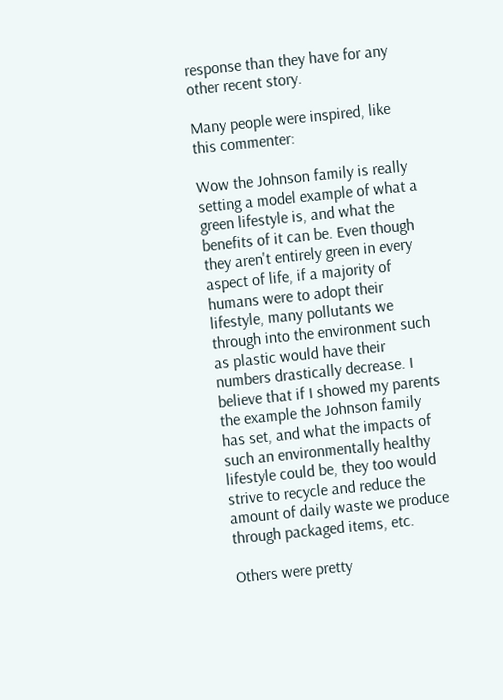response than they have for any other recent story.

Many people were inspired, like this commenter:

Wow the Johnson family is really setting a model example of what a green lifestyle is, and what the benefits of it can be. Even though they aren't entirely green in every aspect of life, if a majority of humans were to adopt their lifestyle, many pollutants we through into the environment such as plastic would have their numbers drastically decrease. I believe that if I showed my parents the example the Johnson family has set, and what the impacts of such an environmentally healthy lifestyle could be, they too would strive to recycle and reduce the amount of daily waste we produce through packaged items, etc.

Others were pretty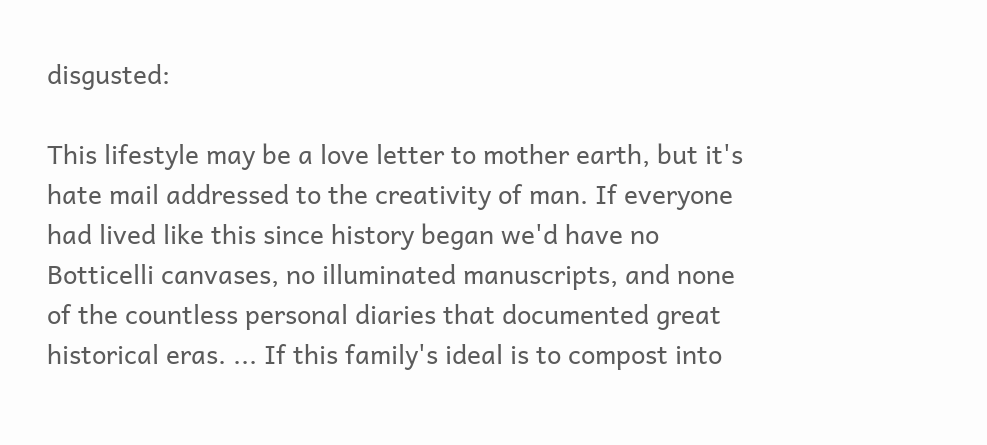disgusted:

This lifestyle may be a love letter to mother earth, but it's hate mail addressed to the creativity of man. If everyone had lived like this since history began we'd have no Botticelli canvases, no illuminated manuscripts, and none of the countless personal diaries that documented great historical eras. ... If this family's ideal is to compost into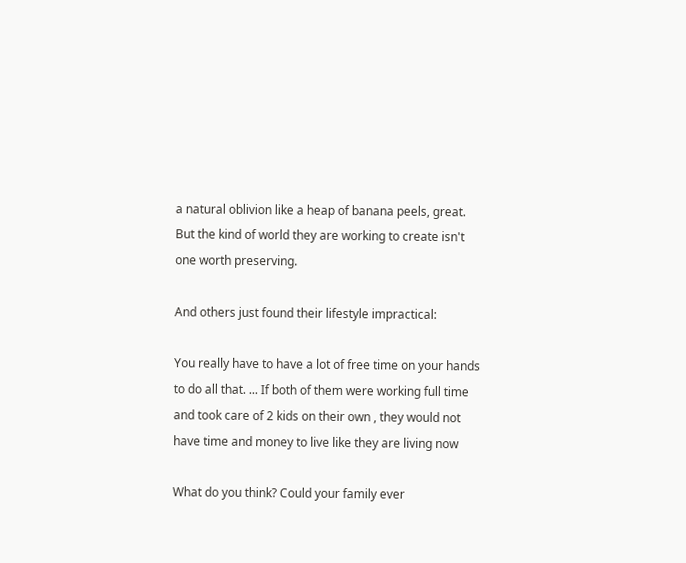a natural oblivion like a heap of banana peels, great. But the kind of world they are working to create isn't one worth preserving.

And others just found their lifestyle impractical:

You really have to have a lot of free time on your hands to do all that. ... If both of them were working full time and took care of 2 kids on their own , they would not have time and money to live like they are living now

What do you think? Could your family ever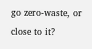go zero-waste, or close to it?